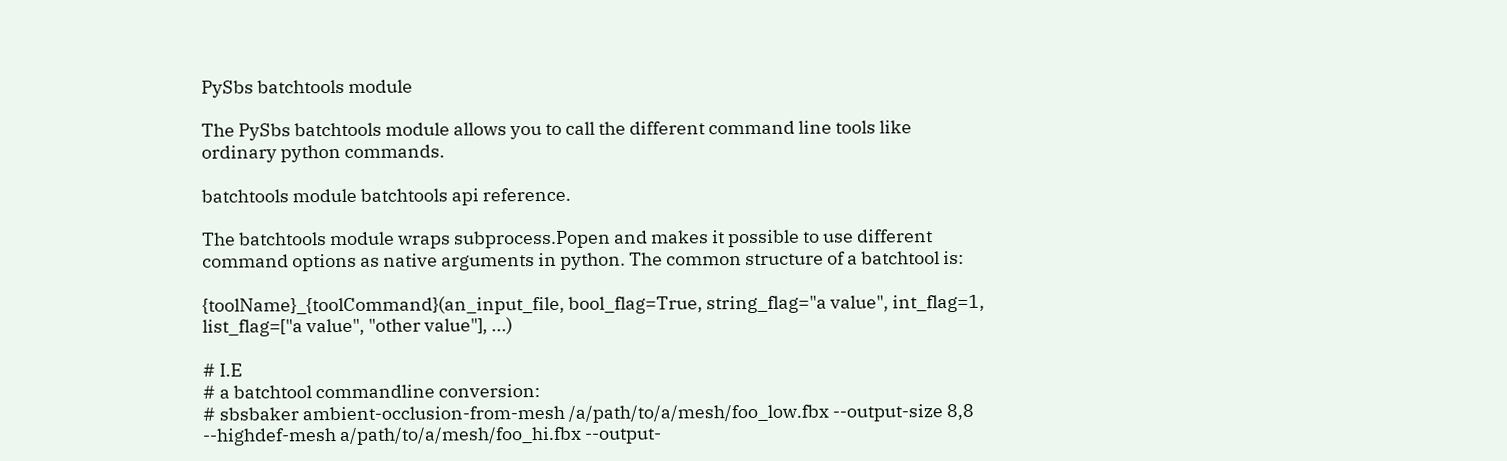PySbs batchtools module

The PySbs batchtools module allows you to call the different command line tools like ordinary python commands.

batchtools module batchtools api reference.

The batchtools module wraps subprocess.Popen and makes it possible to use different command options as native arguments in python. The common structure of a batchtool is:

{toolName}_{toolCommand}(an_input_file, bool_flag=True, string_flag="a value", int_flag=1, list_flag=["a value", "other value"], ...)

# I.E
# a batchtool commandline conversion:
# sbsbaker ambient-occlusion-from-mesh /a/path/to/a/mesh/foo_low.fbx --output-size 8,8 --highdef-mesh a/path/to/a/mesh/foo_hi.fbx --output-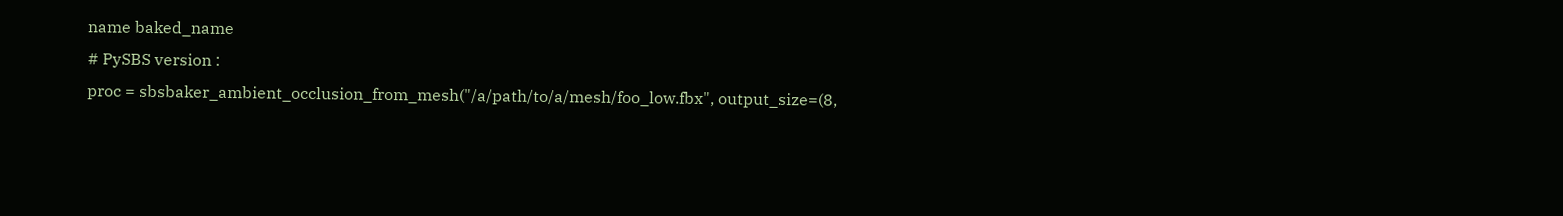name baked_name
# PySBS version :
proc = sbsbaker_ambient_occlusion_from_mesh("/a/path/to/a/mesh/foo_low.fbx", output_size=(8,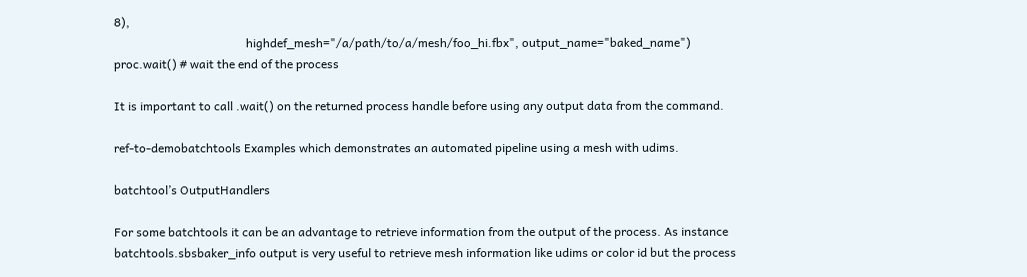8),
                                            highdef_mesh="/a/path/to/a/mesh/foo_hi.fbx", output_name="baked_name")
proc.wait() # wait the end of the process

It is important to call .wait() on the returned process handle before using any output data from the command.

ref-to-demobatchtools Examples which demonstrates an automated pipeline using a mesh with udims.

batchtool’s OutputHandlers

For some batchtools it can be an advantage to retrieve information from the output of the process. As instance batchtools.sbsbaker_info output is very useful to retrieve mesh information like udims or color id but the process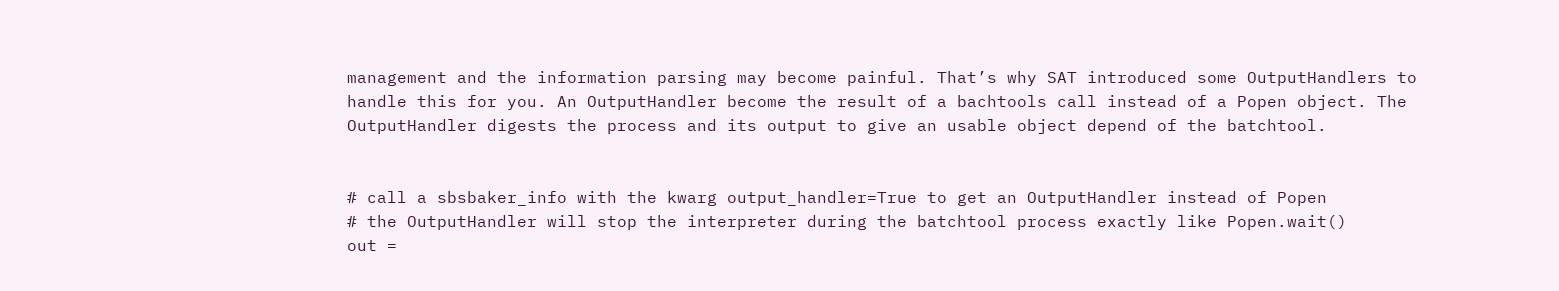management and the information parsing may become painful. That’s why SAT introduced some OutputHandlers to handle this for you. An OutputHandler become the result of a bachtools call instead of a Popen object. The OutputHandler digests the process and its output to give an usable object depend of the batchtool.


# call a sbsbaker_info with the kwarg output_handler=True to get an OutputHandler instead of Popen
# the OutputHandler will stop the interpreter during the batchtool process exactly like Popen.wait()
out =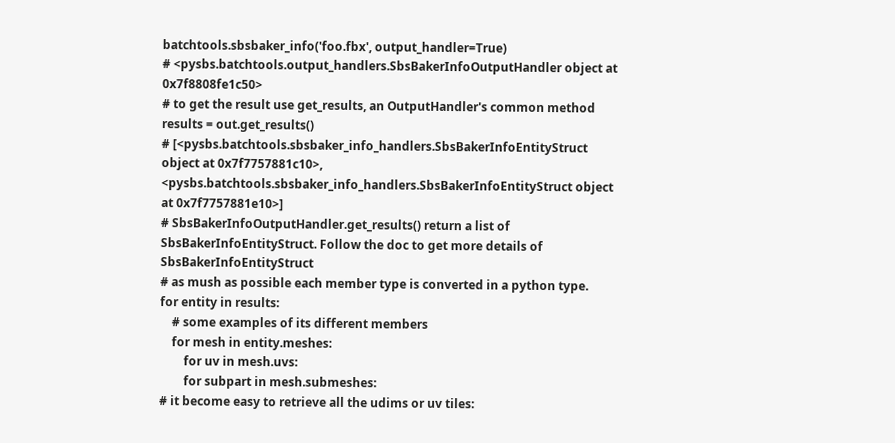batchtools.sbsbaker_info('foo.fbx', output_handler=True)
# <pysbs.batchtools.output_handlers.SbsBakerInfoOutputHandler object at 0x7f8808fe1c50>
# to get the result use get_results, an OutputHandler's common method
results = out.get_results()
# [<pysbs.batchtools.sbsbaker_info_handlers.SbsBakerInfoEntityStruct object at 0x7f7757881c10>, <pysbs.batchtools.sbsbaker_info_handlers.SbsBakerInfoEntityStruct object at 0x7f7757881e10>]
# SbsBakerInfoOutputHandler.get_results() return a list of SbsBakerInfoEntityStruct. Follow the doc to get more details of SbsBakerInfoEntityStruct
# as mush as possible each member type is converted in a python type.
for entity in results:
    # some examples of its different members
    for mesh in entity.meshes:
        for uv in mesh.uvs:
        for subpart in mesh.submeshes:
# it become easy to retrieve all the udims or uv tiles: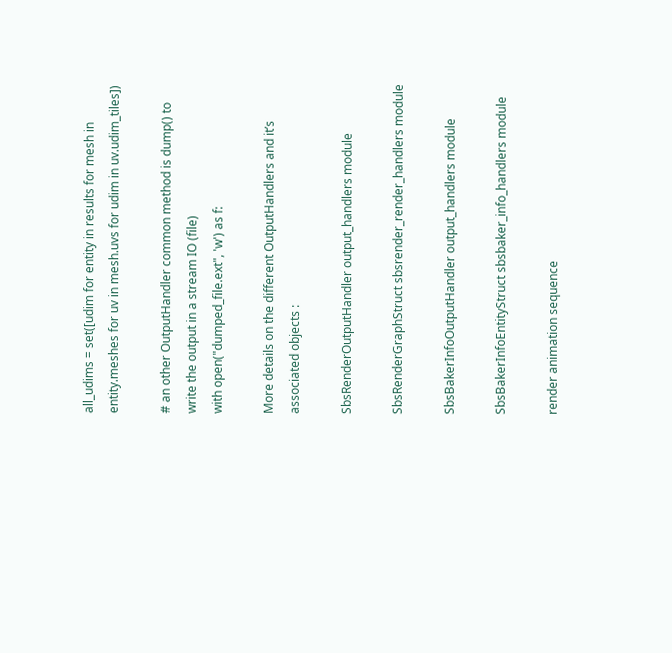all_udims = set([udim for entity in results for mesh in entity.meshes for uv in mesh.uvs for udim in uv.udim_tiles])

# an other OutputHandler common method is dump() to write the output in a stream IO (file)
with open("dumped_file.ext", 'w') as f:

More details on the different OutputHandlers and it’s associated objects :

SbsRenderOutputHandler output_handlers module

SbsRenderGraphStruct sbsrender_render_handlers module

SbsBakerInfoOutputHandler output_handlers module

SbsBakerInfoEntityStruct sbsbaker_info_handlers module

render animation sequence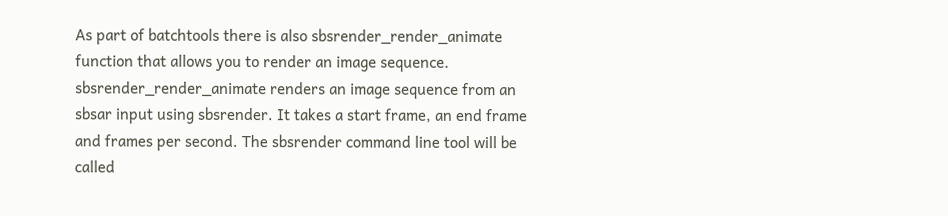As part of batchtools there is also sbsrender_render_animate function that allows you to render an image sequence. sbsrender_render_animate renders an image sequence from an sbsar input using sbsrender. It takes a start frame, an end frame and frames per second. The sbsrender command line tool will be called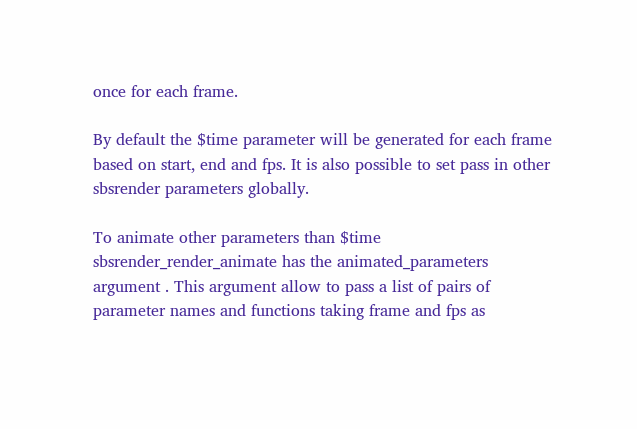once for each frame.

By default the $time parameter will be generated for each frame based on start, end and fps. It is also possible to set pass in other sbsrender parameters globally.

To animate other parameters than $time sbsrender_render_animate has the animated_parameters argument . This argument allow to pass a list of pairs of parameter names and functions taking frame and fps as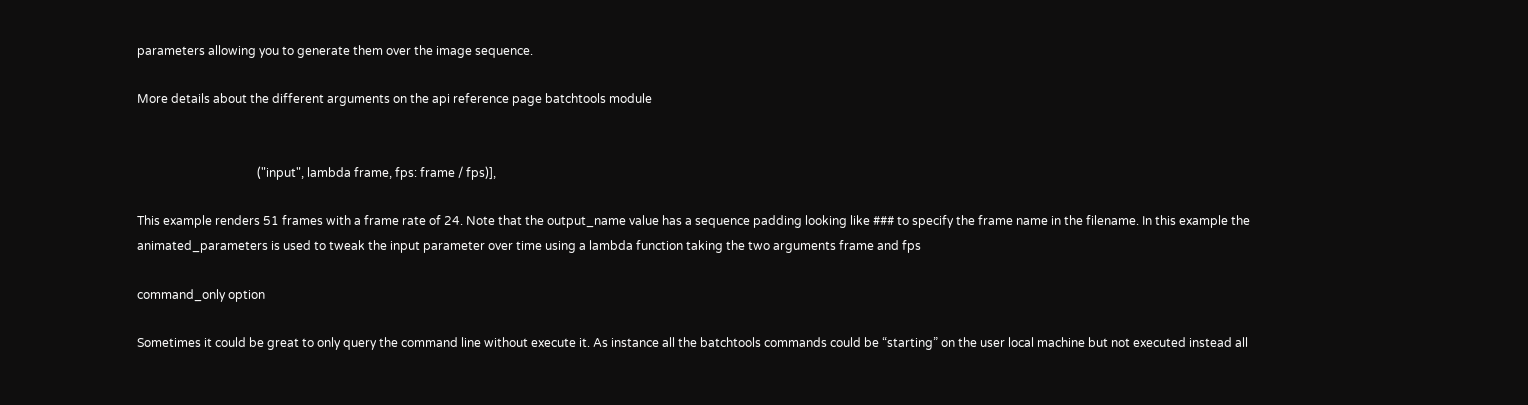parameters allowing you to generate them over the image sequence.

More details about the different arguments on the api reference page batchtools module


                                        ("input", lambda frame, fps: frame / fps)],

This example renders 51 frames with a frame rate of 24. Note that the output_name value has a sequence padding looking like ### to specify the frame name in the filename. In this example the animated_parameters is used to tweak the input parameter over time using a lambda function taking the two arguments frame and fps

command_only option

Sometimes it could be great to only query the command line without execute it. As instance all the batchtools commands could be “starting” on the user local machine but not executed instead all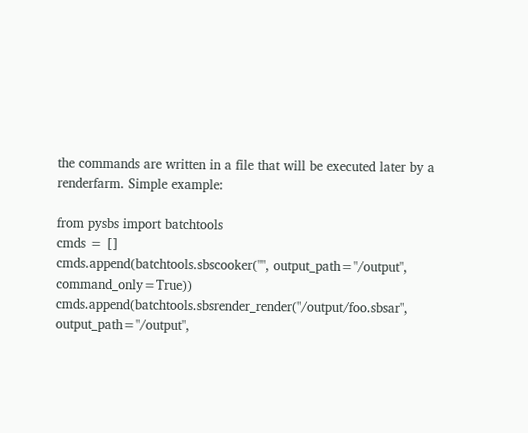the commands are written in a file that will be executed later by a renderfarm. Simple example:

from pysbs import batchtools
cmds = []
cmds.append(batchtools.sbscooker("", output_path="/output", command_only=True))
cmds.append(batchtools.sbsrender_render("/output/foo.sbsar", output_path="/output",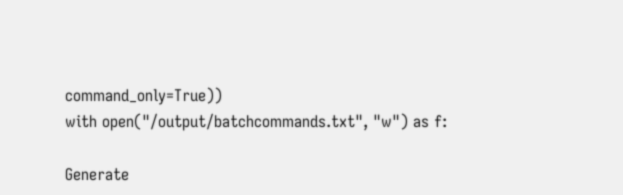command_only=True))
with open("/output/batchcommands.txt", "w") as f:

Generate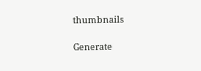thumbnails

Generate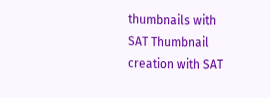thumbnails with SAT Thumbnail creation with SAT